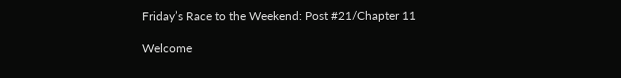Friday’s Race to the Weekend: Post #21/Chapter 11

Welcome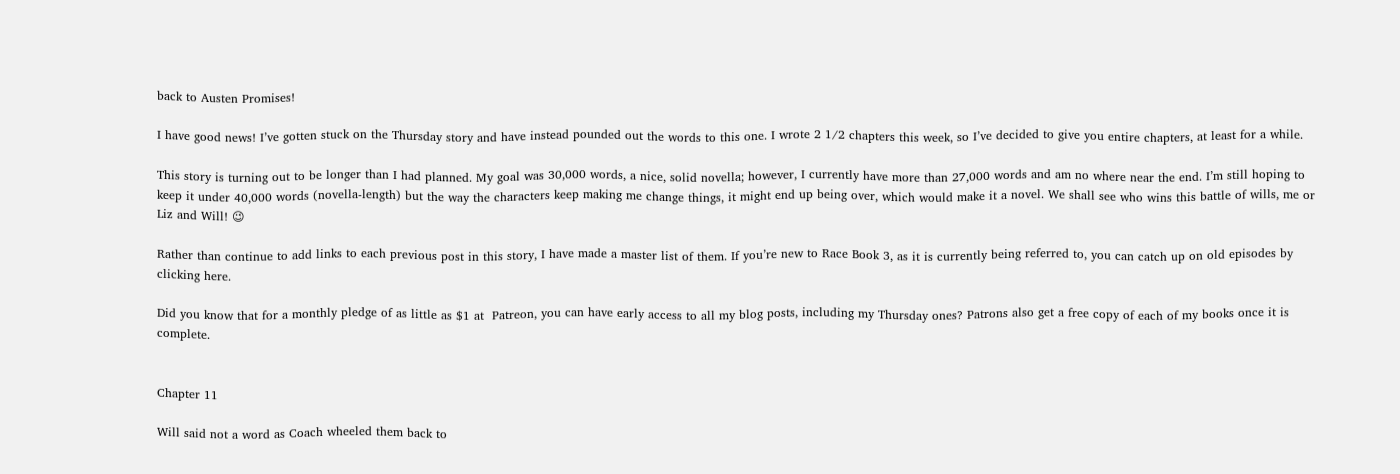back to Austen Promises!

I have good news! I’ve gotten stuck on the Thursday story and have instead pounded out the words to this one. I wrote 2 1/2 chapters this week, so I’ve decided to give you entire chapters, at least for a while.

This story is turning out to be longer than I had planned. My goal was 30,000 words, a nice, solid novella; however, I currently have more than 27,000 words and am no where near the end. I’m still hoping to keep it under 40,000 words (novella-length) but the way the characters keep making me change things, it might end up being over, which would make it a novel. We shall see who wins this battle of wills, me or Liz and Will! 😉

Rather than continue to add links to each previous post in this story, I have made a master list of them. If you’re new to Race Book 3, as it is currently being referred to, you can catch up on old episodes by clicking here.

Did you know that for a monthly pledge of as little as $1 at  Patreon, you can have early access to all my blog posts, including my Thursday ones? Patrons also get a free copy of each of my books once it is complete.


Chapter 11

Will said not a word as Coach wheeled them back to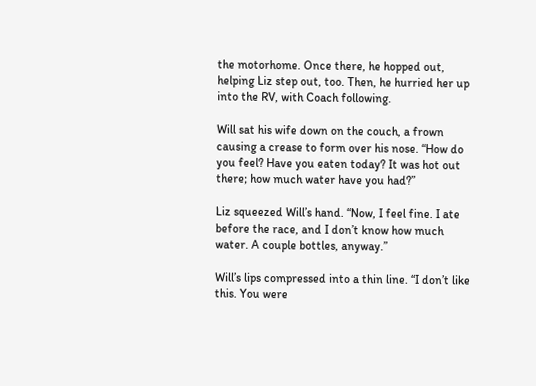the motorhome. Once there, he hopped out, helping Liz step out, too. Then, he hurried her up into the RV, with Coach following.

Will sat his wife down on the couch, a frown causing a crease to form over his nose. “How do you feel? Have you eaten today? It was hot out there; how much water have you had?”

Liz squeezed Will’s hand. “Now, I feel fine. I ate before the race, and I don’t know how much water. A couple bottles, anyway.”

Will’s lips compressed into a thin line. “I don’t like this. You were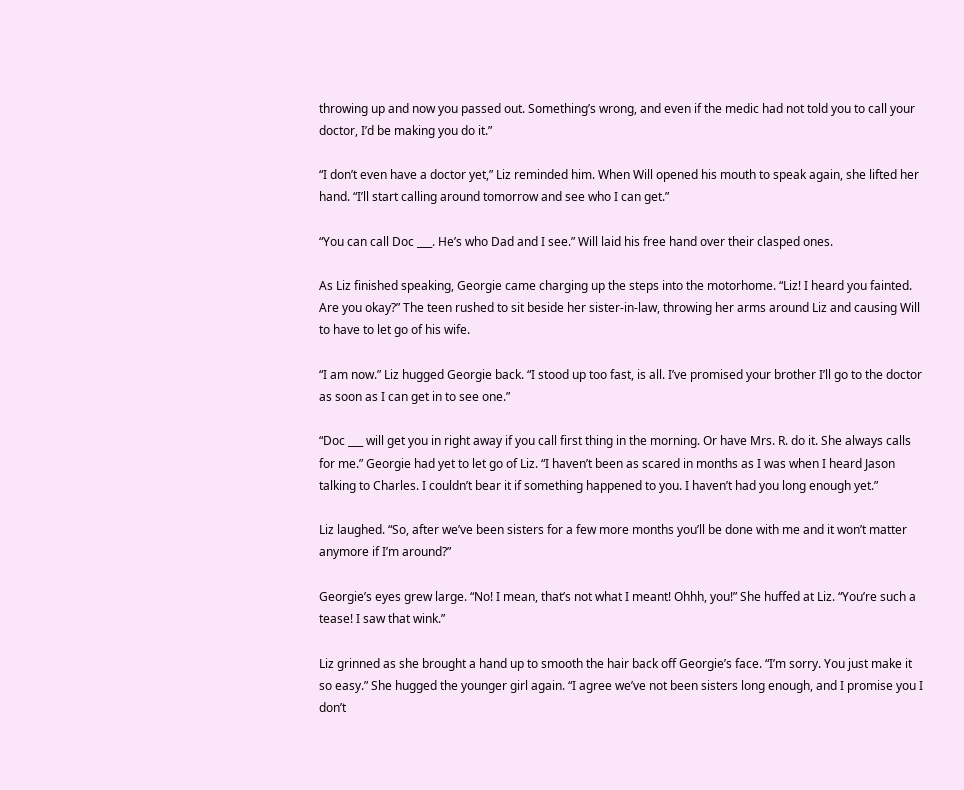throwing up and now you passed out. Something’s wrong, and even if the medic had not told you to call your doctor, I’d be making you do it.”

“I don’t even have a doctor yet,” Liz reminded him. When Will opened his mouth to speak again, she lifted her hand. “I’ll start calling around tomorrow and see who I can get.”

“You can call Doc ___. He’s who Dad and I see.” Will laid his free hand over their clasped ones.

As Liz finished speaking, Georgie came charging up the steps into the motorhome. “Liz! I heard you fainted. Are you okay?” The teen rushed to sit beside her sister-in-law, throwing her arms around Liz and causing Will to have to let go of his wife.

“I am now.” Liz hugged Georgie back. “I stood up too fast, is all. I’ve promised your brother I’ll go to the doctor as soon as I can get in to see one.”

“Doc ___ will get you in right away if you call first thing in the morning. Or have Mrs. R. do it. She always calls for me.” Georgie had yet to let go of Liz. “I haven’t been as scared in months as I was when I heard Jason talking to Charles. I couldn’t bear it if something happened to you. I haven’t had you long enough yet.”

Liz laughed. “So, after we’ve been sisters for a few more months you’ll be done with me and it won’t matter anymore if I’m around?”

Georgie’s eyes grew large. “No! I mean, that’s not what I meant! Ohhh, you!” She huffed at Liz. “You’re such a tease! I saw that wink.”

Liz grinned as she brought a hand up to smooth the hair back off Georgie’s face. “I’m sorry. You just make it so easy.” She hugged the younger girl again. “I agree we’ve not been sisters long enough, and I promise you I don’t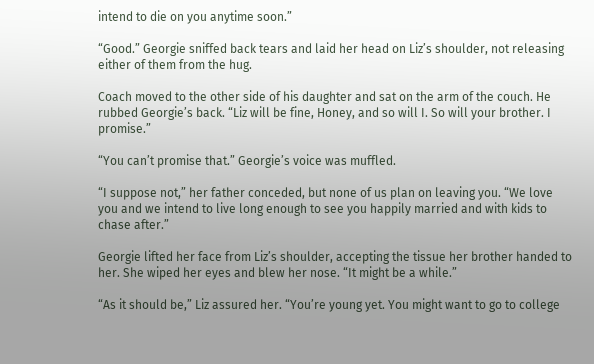intend to die on you anytime soon.”

“Good.” Georgie sniffed back tears and laid her head on Liz’s shoulder, not releasing either of them from the hug.

Coach moved to the other side of his daughter and sat on the arm of the couch. He rubbed Georgie’s back. “Liz will be fine, Honey, and so will I. So will your brother. I promise.”

“You can’t promise that.” Georgie’s voice was muffled.

“I suppose not,” her father conceded, but none of us plan on leaving you. “We love you and we intend to live long enough to see you happily married and with kids to chase after.”

Georgie lifted her face from Liz’s shoulder, accepting the tissue her brother handed to her. She wiped her eyes and blew her nose. “It might be a while.”

“As it should be,” Liz assured her. “You’re young yet. You might want to go to college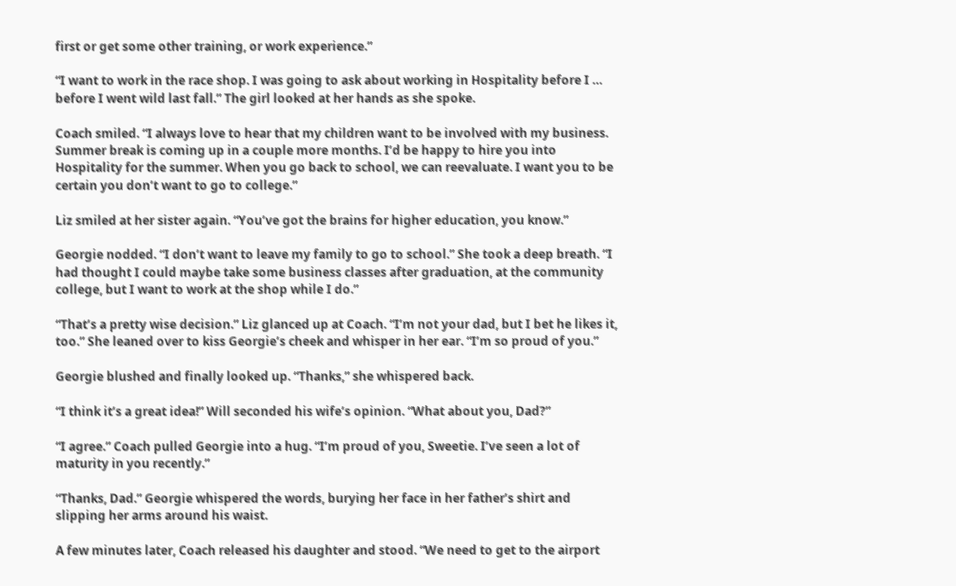first or get some other training, or work experience.”

“I want to work in the race shop. I was going to ask about working in Hospitality before I … before I went wild last fall.” The girl looked at her hands as she spoke.

Coach smiled. “I always love to hear that my children want to be involved with my business. Summer break is coming up in a couple more months. I’d be happy to hire you into Hospitality for the summer. When you go back to school, we can reevaluate. I want you to be certain you don’t want to go to college.”

Liz smiled at her sister again. “You’ve got the brains for higher education, you know.”

Georgie nodded. “I don’t want to leave my family to go to school.” She took a deep breath. “I had thought I could maybe take some business classes after graduation, at the community college, but I want to work at the shop while I do.”

“That’s a pretty wise decision.” Liz glanced up at Coach. “I’m not your dad, but I bet he likes it, too.” She leaned over to kiss Georgie’s cheek and whisper in her ear. “I’m so proud of you.”

Georgie blushed and finally looked up. “Thanks,” she whispered back.

“I think it’s a great idea!” Will seconded his wife’s opinion. “What about you, Dad?”

“I agree.” Coach pulled Georgie into a hug. “I’m proud of you, Sweetie. I’ve seen a lot of maturity in you recently.”

“Thanks, Dad.” Georgie whispered the words, burying her face in her father’s shirt and slipping her arms around his waist.

A few minutes later, Coach released his daughter and stood. “We need to get to the airport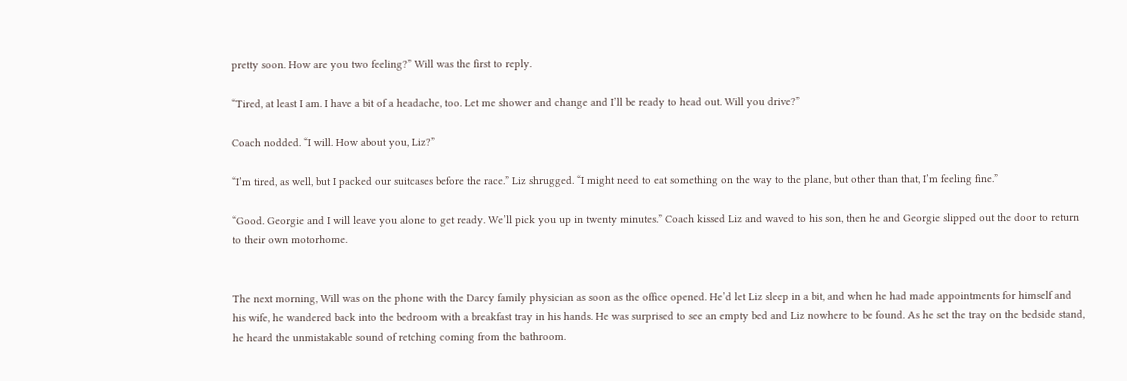pretty soon. How are you two feeling?” Will was the first to reply.

“Tired, at least I am. I have a bit of a headache, too. Let me shower and change and I’ll be ready to head out. Will you drive?”

Coach nodded. “I will. How about you, Liz?”

“I’m tired, as well, but I packed our suitcases before the race.” Liz shrugged. “I might need to eat something on the way to the plane, but other than that, I’m feeling fine.”

“Good. Georgie and I will leave you alone to get ready. We’ll pick you up in twenty minutes.” Coach kissed Liz and waved to his son, then he and Georgie slipped out the door to return to their own motorhome.


The next morning, Will was on the phone with the Darcy family physician as soon as the office opened. He’d let Liz sleep in a bit, and when he had made appointments for himself and his wife, he wandered back into the bedroom with a breakfast tray in his hands. He was surprised to see an empty bed and Liz nowhere to be found. As he set the tray on the bedside stand, he heard the unmistakable sound of retching coming from the bathroom.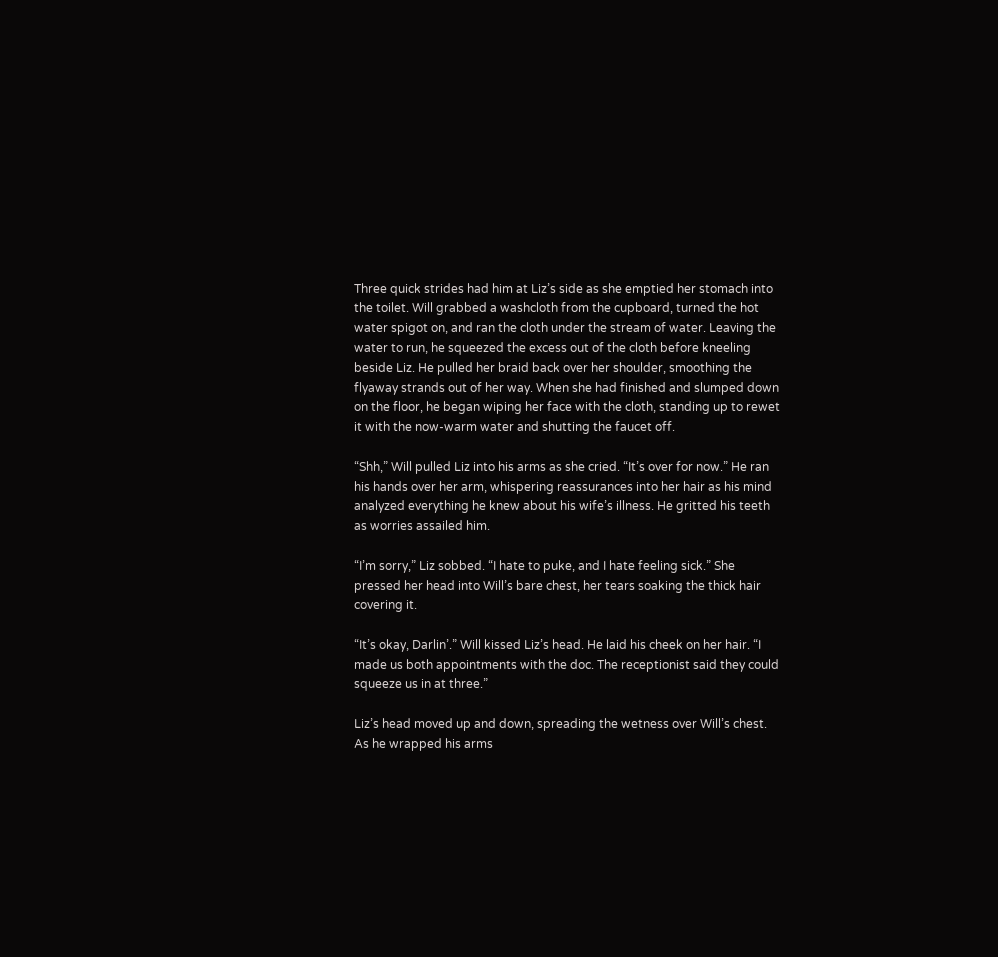Three quick strides had him at Liz’s side as she emptied her stomach into the toilet. Will grabbed a washcloth from the cupboard, turned the hot water spigot on, and ran the cloth under the stream of water. Leaving the water to run, he squeezed the excess out of the cloth before kneeling beside Liz. He pulled her braid back over her shoulder, smoothing the flyaway strands out of her way. When she had finished and slumped down on the floor, he began wiping her face with the cloth, standing up to rewet it with the now-warm water and shutting the faucet off.

“Shh,” Will pulled Liz into his arms as she cried. “It’s over for now.” He ran his hands over her arm, whispering reassurances into her hair as his mind analyzed everything he knew about his wife’s illness. He gritted his teeth as worries assailed him.

“I’m sorry,” Liz sobbed. “I hate to puke, and I hate feeling sick.” She pressed her head into Will’s bare chest, her tears soaking the thick hair covering it.

“It’s okay, Darlin’.” Will kissed Liz’s head. He laid his cheek on her hair. “I made us both appointments with the doc. The receptionist said they could squeeze us in at three.”

Liz’s head moved up and down, spreading the wetness over Will’s chest. As he wrapped his arms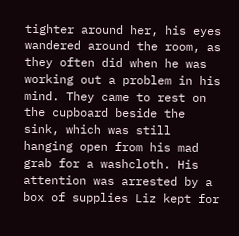tighter around her, his eyes wandered around the room, as they often did when he was working out a problem in his mind. They came to rest on the cupboard beside the sink, which was still hanging open from his mad grab for a washcloth. His attention was arrested by a box of supplies Liz kept for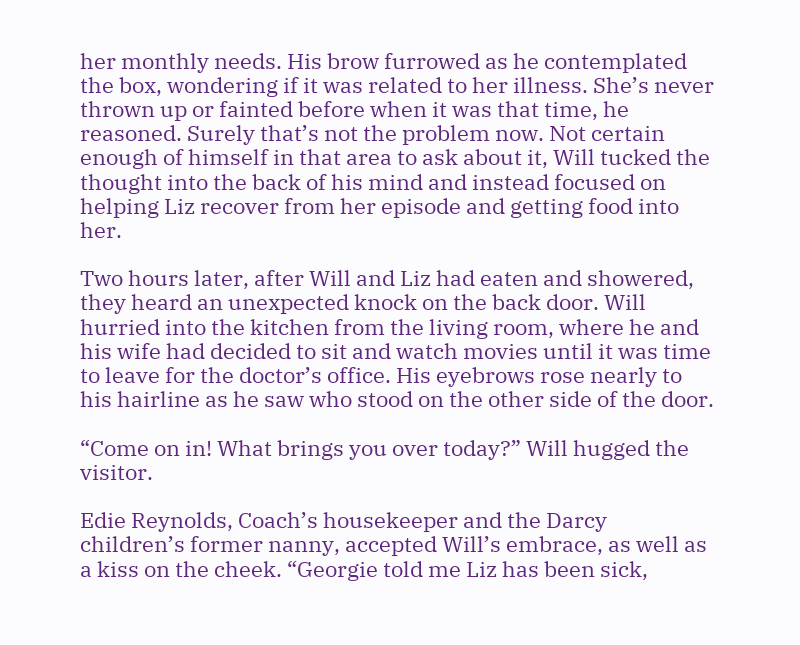her monthly needs. His brow furrowed as he contemplated the box, wondering if it was related to her illness. She’s never thrown up or fainted before when it was that time, he reasoned. Surely that’s not the problem now. Not certain enough of himself in that area to ask about it, Will tucked the thought into the back of his mind and instead focused on helping Liz recover from her episode and getting food into her.

Two hours later, after Will and Liz had eaten and showered, they heard an unexpected knock on the back door. Will hurried into the kitchen from the living room, where he and his wife had decided to sit and watch movies until it was time to leave for the doctor’s office. His eyebrows rose nearly to his hairline as he saw who stood on the other side of the door.

“Come on in! What brings you over today?” Will hugged the visitor.

Edie Reynolds, Coach’s housekeeper and the Darcy children’s former nanny, accepted Will’s embrace, as well as a kiss on the cheek. “Georgie told me Liz has been sick,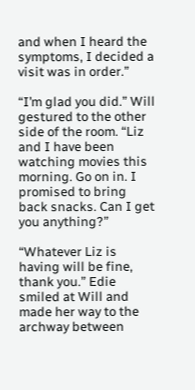and when I heard the symptoms, I decided a visit was in order.”

“I’m glad you did.” Will gestured to the other side of the room. “Liz and I have been watching movies this morning. Go on in. I promised to bring back snacks. Can I get you anything?”

“Whatever Liz is having will be fine, thank you.” Edie smiled at Will and made her way to the archway between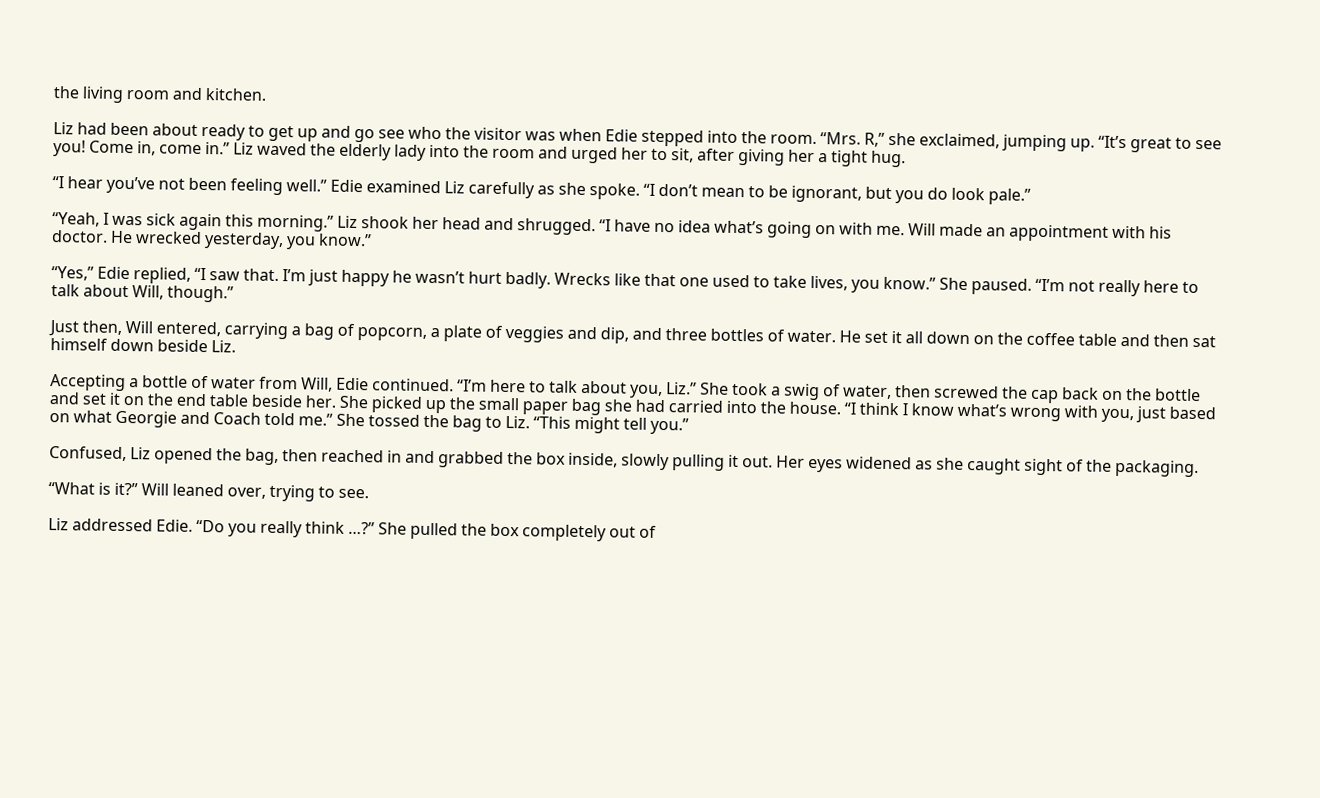the living room and kitchen.

Liz had been about ready to get up and go see who the visitor was when Edie stepped into the room. “Mrs. R,” she exclaimed, jumping up. “It’s great to see you! Come in, come in.” Liz waved the elderly lady into the room and urged her to sit, after giving her a tight hug.

“I hear you’ve not been feeling well.” Edie examined Liz carefully as she spoke. “I don’t mean to be ignorant, but you do look pale.”

“Yeah, I was sick again this morning.” Liz shook her head and shrugged. “I have no idea what’s going on with me. Will made an appointment with his doctor. He wrecked yesterday, you know.”

“Yes,” Edie replied, “I saw that. I’m just happy he wasn’t hurt badly. Wrecks like that one used to take lives, you know.” She paused. “I’m not really here to talk about Will, though.”

Just then, Will entered, carrying a bag of popcorn, a plate of veggies and dip, and three bottles of water. He set it all down on the coffee table and then sat himself down beside Liz.

Accepting a bottle of water from Will, Edie continued. “I’m here to talk about you, Liz.” She took a swig of water, then screwed the cap back on the bottle and set it on the end table beside her. She picked up the small paper bag she had carried into the house. “I think I know what’s wrong with you, just based on what Georgie and Coach told me.” She tossed the bag to Liz. “This might tell you.”

Confused, Liz opened the bag, then reached in and grabbed the box inside, slowly pulling it out. Her eyes widened as she caught sight of the packaging.

“What is it?” Will leaned over, trying to see.

Liz addressed Edie. “Do you really think …?” She pulled the box completely out of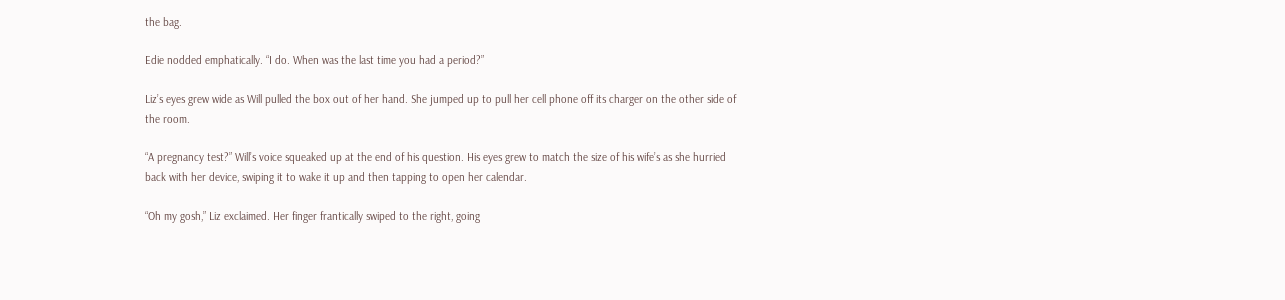the bag.

Edie nodded emphatically. “I do. When was the last time you had a period?”

Liz’s eyes grew wide as Will pulled the box out of her hand. She jumped up to pull her cell phone off its charger on the other side of the room.

“A pregnancy test?” Will’s voice squeaked up at the end of his question. His eyes grew to match the size of his wife’s as she hurried back with her device, swiping it to wake it up and then tapping to open her calendar.

“Oh my gosh,” Liz exclaimed. Her finger frantically swiped to the right, going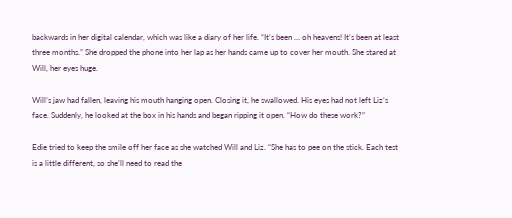backwards in her digital calendar, which was like a diary of her life. “It’s been … oh heavens! It’s been at least three months.” She dropped the phone into her lap as her hands came up to cover her mouth. She stared at Will, her eyes huge.

Will’s jaw had fallen, leaving his mouth hanging open. Closing it, he swallowed. His eyes had not left Liz’s face. Suddenly, he looked at the box in his hands and began ripping it open. “How do these work?”

Edie tried to keep the smile off her face as she watched Will and Liz. “She has to pee on the stick. Each test is a little different, so she’ll need to read the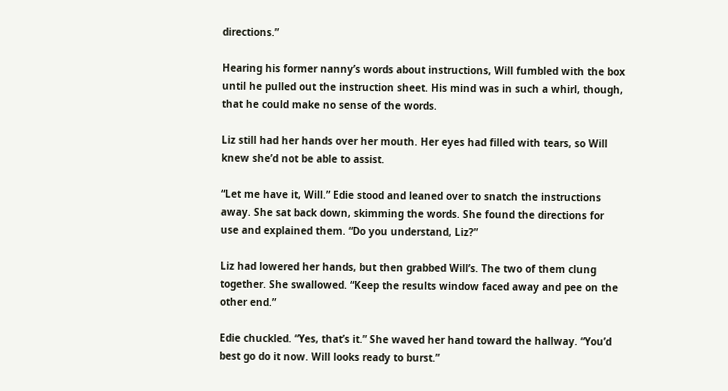directions.”

Hearing his former nanny’s words about instructions, Will fumbled with the box until he pulled out the instruction sheet. His mind was in such a whirl, though, that he could make no sense of the words.

Liz still had her hands over her mouth. Her eyes had filled with tears, so Will knew she’d not be able to assist.

“Let me have it, Will.” Edie stood and leaned over to snatch the instructions away. She sat back down, skimming the words. She found the directions for use and explained them. “Do you understand, Liz?”

Liz had lowered her hands, but then grabbed Will’s. The two of them clung together. She swallowed. “Keep the results window faced away and pee on the other end.”

Edie chuckled. “Yes, that’s it.” She waved her hand toward the hallway. “You’d best go do it now. Will looks ready to burst.”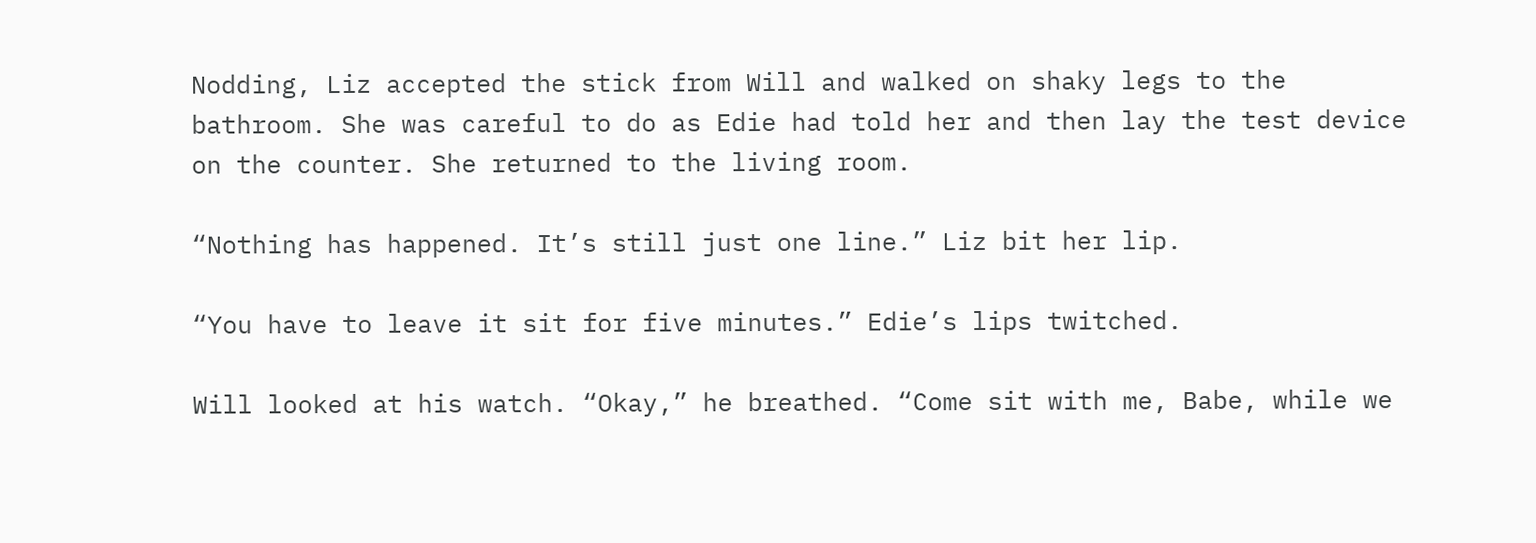Nodding, Liz accepted the stick from Will and walked on shaky legs to the bathroom. She was careful to do as Edie had told her and then lay the test device on the counter. She returned to the living room.

“Nothing has happened. It’s still just one line.” Liz bit her lip.

“You have to leave it sit for five minutes.” Edie’s lips twitched.

Will looked at his watch. “Okay,” he breathed. “Come sit with me, Babe, while we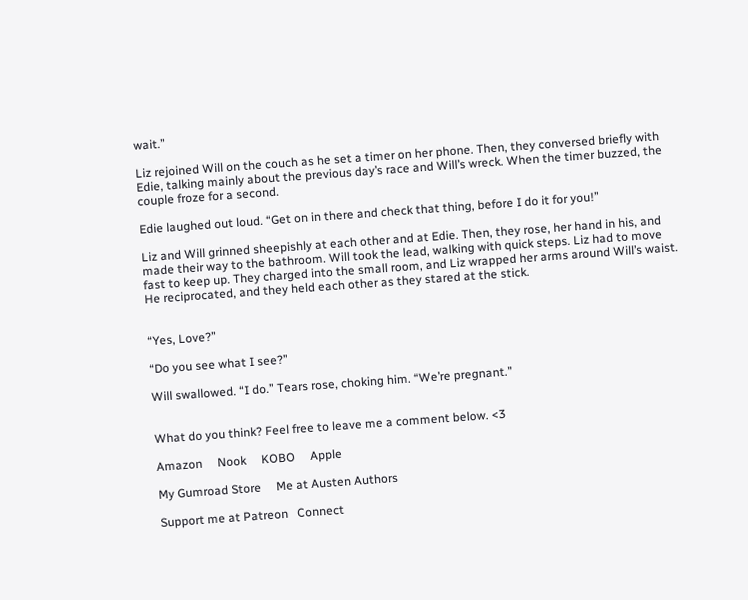wait.”

Liz rejoined Will on the couch as he set a timer on her phone. Then, they conversed briefly with Edie, talking mainly about the previous day’s race and Will’s wreck. When the timer buzzed, the couple froze for a second.

Edie laughed out loud. “Get on in there and check that thing, before I do it for you!”

Liz and Will grinned sheepishly at each other and at Edie. Then, they rose, her hand in his, and made their way to the bathroom. Will took the lead, walking with quick steps. Liz had to move fast to keep up. They charged into the small room, and Liz wrapped her arms around Will’s waist. He reciprocated, and they held each other as they stared at the stick.


“Yes, Love?”

“Do you see what I see?”

Will swallowed. “I do.” Tears rose, choking him. “We’re pregnant.”


What do you think? Feel free to leave me a comment below. <3

Amazon     Nook     KOBO     Apple

My Gumroad Store     Me at Austen Authors

Support me at Patreon   Connect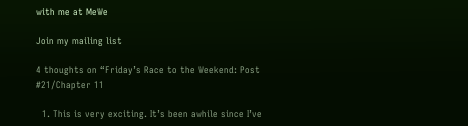with me at MeWe

Join my mailing list

4 thoughts on “Friday’s Race to the Weekend: Post #21/Chapter 11

  1. This is very exciting. It’s been awhile since I’ve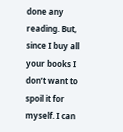done any reading. But, since I buy all your books I don’t want to spoil it for myself. I can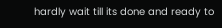hardly wait till its done and ready to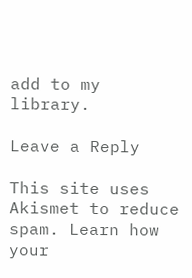add to my library.

Leave a Reply

This site uses Akismet to reduce spam. Learn how your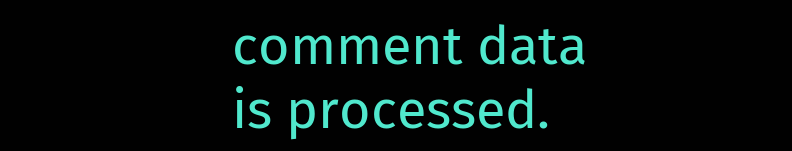comment data is processed.